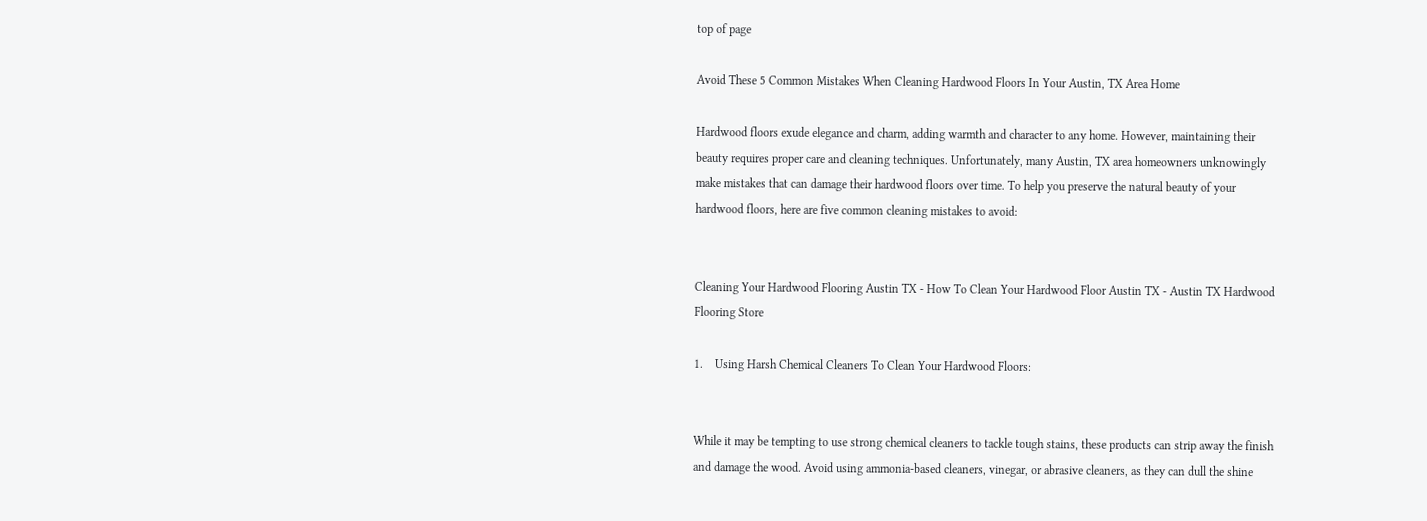top of page

Avoid These 5 Common Mistakes When Cleaning Hardwood Floors In Your Austin, TX Area Home

Hardwood floors exude elegance and charm, adding warmth and character to any home. However, maintaining their beauty requires proper care and cleaning techniques. Unfortunately, many Austin, TX area homeowners unknowingly make mistakes that can damage their hardwood floors over time. To help you preserve the natural beauty of your hardwood floors, here are five common cleaning mistakes to avoid:


Cleaning Your Hardwood Flooring Austin TX - How To Clean Your Hardwood Floor Austin TX - Austin TX Hardwood Flooring Store

1.    Using Harsh Chemical Cleaners To Clean Your Hardwood Floors:


While it may be tempting to use strong chemical cleaners to tackle tough stains, these products can strip away the finish and damage the wood. Avoid using ammonia-based cleaners, vinegar, or abrasive cleaners, as they can dull the shine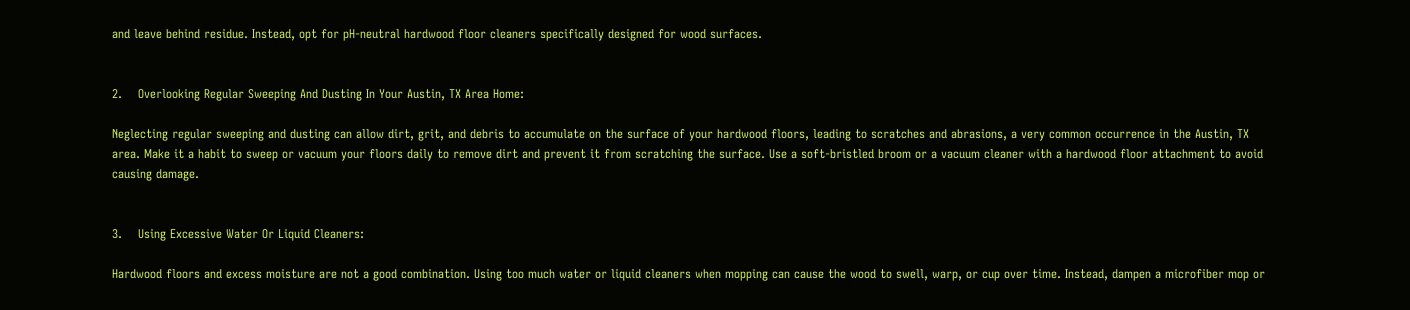and leave behind residue. Instead, opt for pH-neutral hardwood floor cleaners specifically designed for wood surfaces.


2.    Overlooking Regular Sweeping And Dusting In Your Austin, TX Area Home:

Neglecting regular sweeping and dusting can allow dirt, grit, and debris to accumulate on the surface of your hardwood floors, leading to scratches and abrasions, a very common occurrence in the Austin, TX area. Make it a habit to sweep or vacuum your floors daily to remove dirt and prevent it from scratching the surface. Use a soft-bristled broom or a vacuum cleaner with a hardwood floor attachment to avoid causing damage.


3.    Using Excessive Water Or Liquid Cleaners:

Hardwood floors and excess moisture are not a good combination. Using too much water or liquid cleaners when mopping can cause the wood to swell, warp, or cup over time. Instead, dampen a microfiber mop or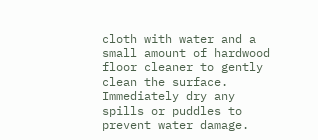cloth with water and a small amount of hardwood floor cleaner to gently clean the surface. Immediately dry any spills or puddles to prevent water damage.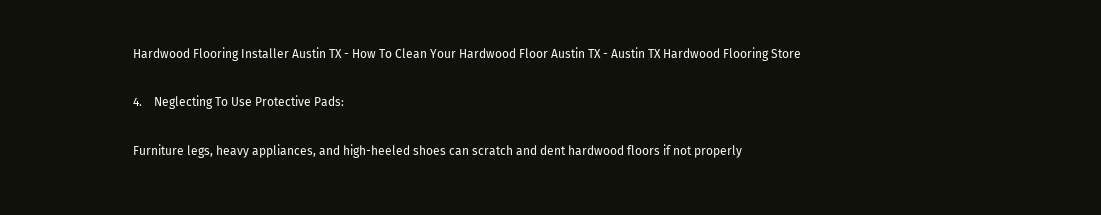Hardwood Flooring Installer Austin TX - How To Clean Your Hardwood Floor Austin TX - Austin TX Hardwood Flooring Store

4.    Neglecting To Use Protective Pads:

Furniture legs, heavy appliances, and high-heeled shoes can scratch and dent hardwood floors if not properly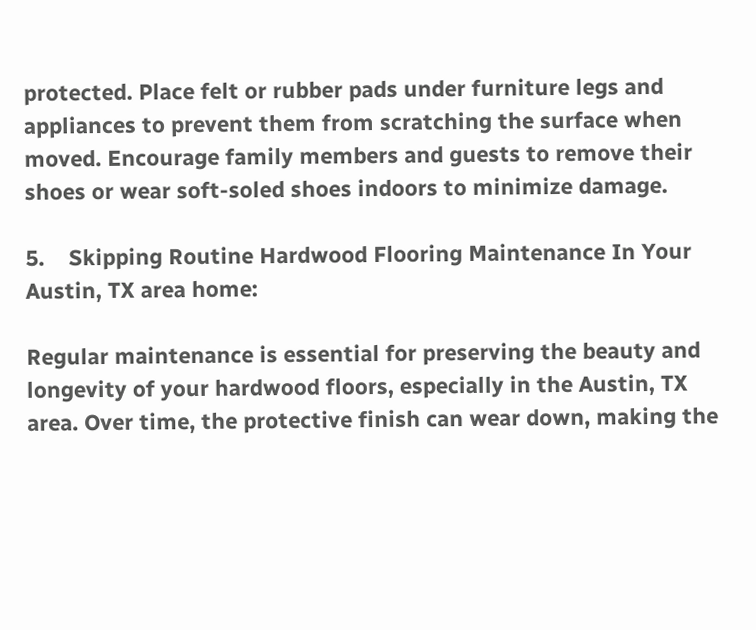protected. Place felt or rubber pads under furniture legs and appliances to prevent them from scratching the surface when moved. Encourage family members and guests to remove their shoes or wear soft-soled shoes indoors to minimize damage.

5.    Skipping Routine Hardwood Flooring Maintenance In Your Austin, TX area home:

Regular maintenance is essential for preserving the beauty and longevity of your hardwood floors, especially in the Austin, TX area. Over time, the protective finish can wear down, making the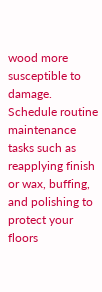wood more susceptible to damage. Schedule routine maintenance tasks such as reapplying finish or wax, buffing, and polishing to protect your floors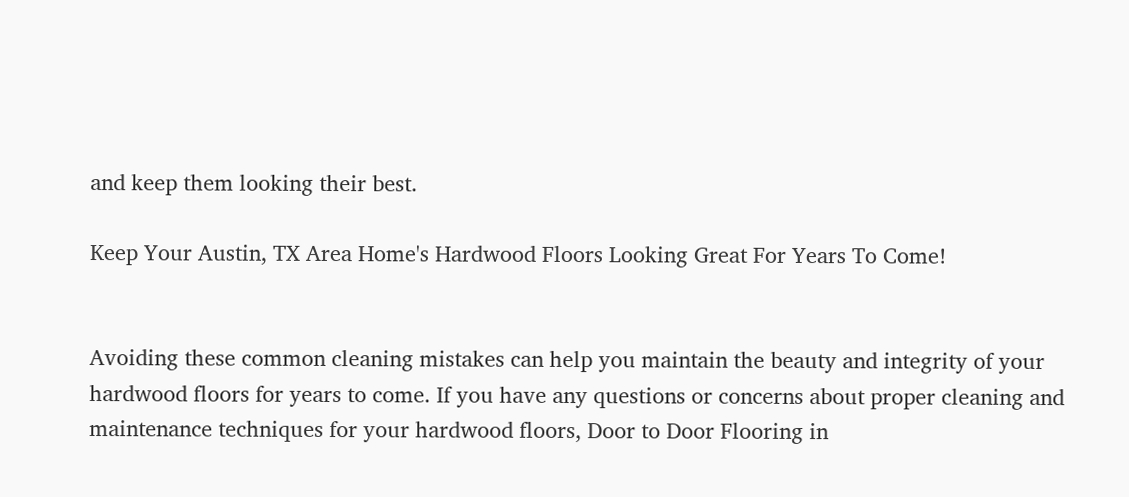and keep them looking their best.

Keep Your Austin, TX Area Home's Hardwood Floors Looking Great For Years To Come!


Avoiding these common cleaning mistakes can help you maintain the beauty and integrity of your hardwood floors for years to come. If you have any questions or concerns about proper cleaning and maintenance techniques for your hardwood floors, Door to Door Flooring in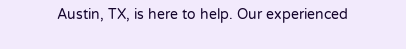Austin, TX, is here to help. Our experienced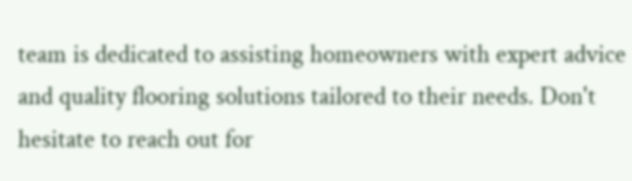team is dedicated to assisting homeowners with expert advice and quality flooring solutions tailored to their needs. Don't hesitate to reach out for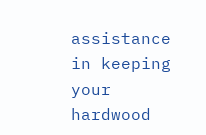assistance in keeping your hardwood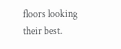floors looking their best.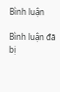Bình luận

Bình luận đã bị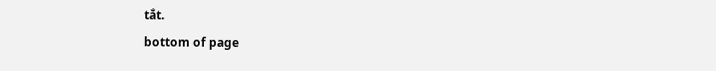tắt.
bottom of page